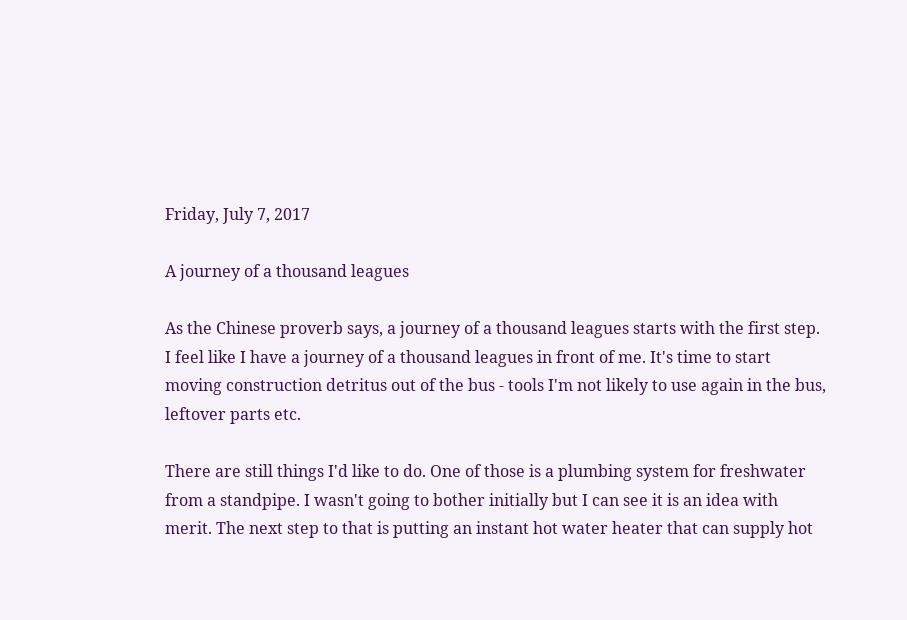Friday, July 7, 2017

A journey of a thousand leagues

As the Chinese proverb says, a journey of a thousand leagues starts with the first step. I feel like I have a journey of a thousand leagues in front of me. It's time to start moving construction detritus out of the bus - tools I'm not likely to use again in the bus, leftover parts etc.

There are still things I'd like to do. One of those is a plumbing system for freshwater from a standpipe. I wasn't going to bother initially but I can see it is an idea with merit. The next step to that is putting an instant hot water heater that can supply hot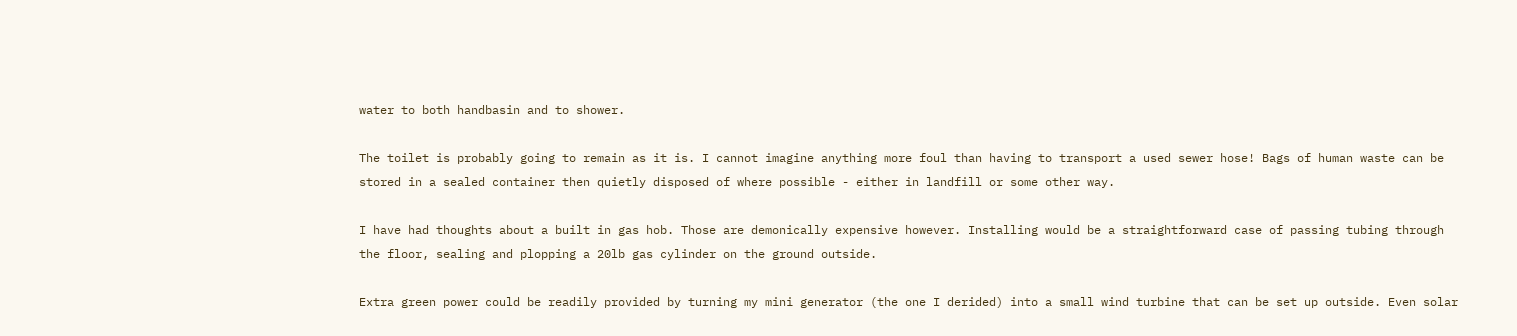water to both handbasin and to shower.

The toilet is probably going to remain as it is. I cannot imagine anything more foul than having to transport a used sewer hose! Bags of human waste can be stored in a sealed container then quietly disposed of where possible - either in landfill or some other way.

I have had thoughts about a built in gas hob. Those are demonically expensive however. Installing would be a straightforward case of passing tubing through the floor, sealing and plopping a 20lb gas cylinder on the ground outside.

Extra green power could be readily provided by turning my mini generator (the one I derided) into a small wind turbine that can be set up outside. Even solar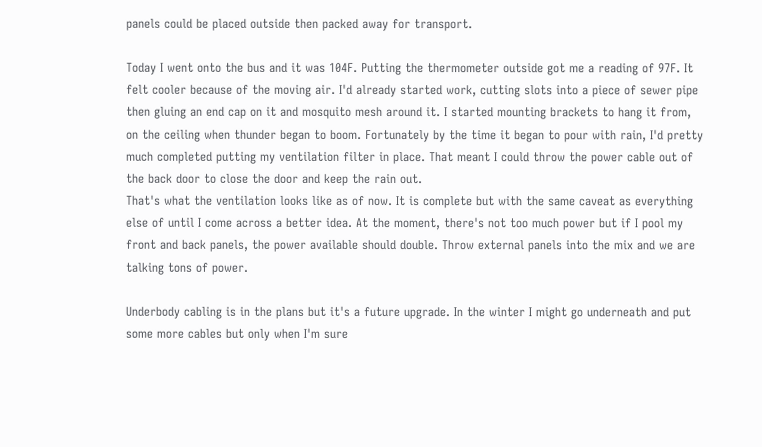panels could be placed outside then packed away for transport.

Today I went onto the bus and it was 104F. Putting the thermometer outside got me a reading of 97F. It felt cooler because of the moving air. I'd already started work, cutting slots into a piece of sewer pipe then gluing an end cap on it and mosquito mesh around it. I started mounting brackets to hang it from, on the ceiling when thunder began to boom. Fortunately by the time it began to pour with rain, I'd pretty much completed putting my ventilation filter in place. That meant I could throw the power cable out of the back door to close the door and keep the rain out.
That's what the ventilation looks like as of now. It is complete but with the same caveat as everything else of until I come across a better idea. At the moment, there's not too much power but if I pool my front and back panels, the power available should double. Throw external panels into the mix and we are talking tons of power.

Underbody cabling is in the plans but it's a future upgrade. In the winter I might go underneath and put some more cables but only when I'm sure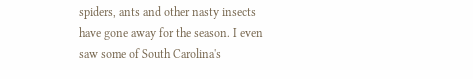spiders, ants and other nasty insects have gone away for the season. I even saw some of South Carolina's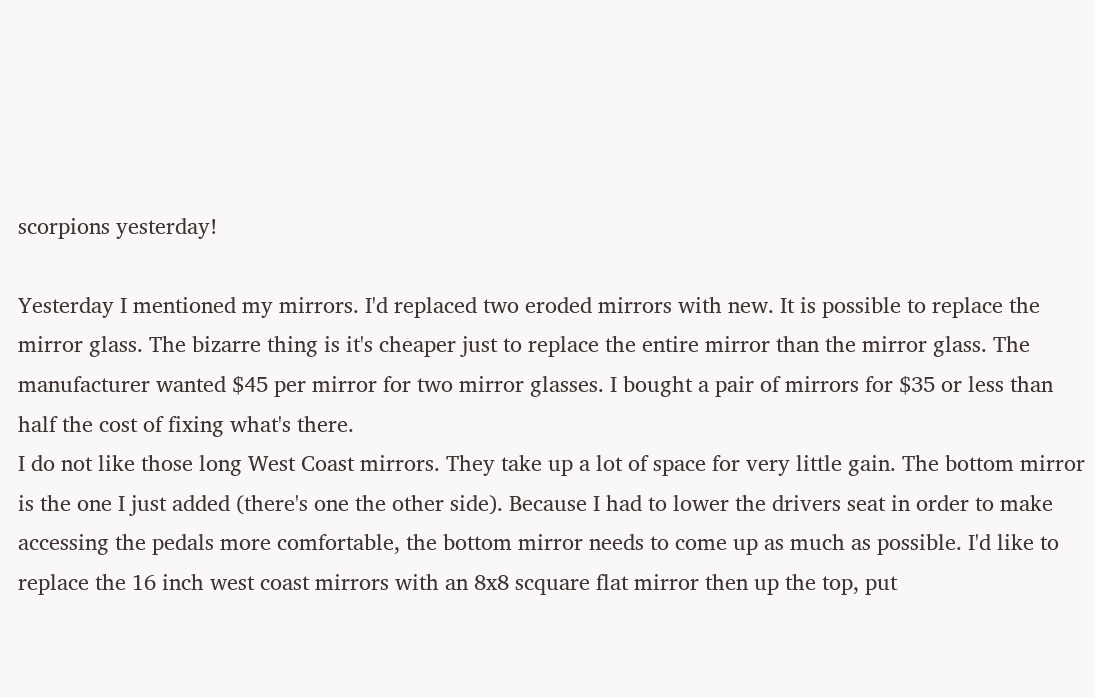scorpions yesterday!

Yesterday I mentioned my mirrors. I'd replaced two eroded mirrors with new. It is possible to replace the mirror glass. The bizarre thing is it's cheaper just to replace the entire mirror than the mirror glass. The manufacturer wanted $45 per mirror for two mirror glasses. I bought a pair of mirrors for $35 or less than half the cost of fixing what's there.
I do not like those long West Coast mirrors. They take up a lot of space for very little gain. The bottom mirror is the one I just added (there's one the other side). Because I had to lower the drivers seat in order to make accessing the pedals more comfortable, the bottom mirror needs to come up as much as possible. I'd like to replace the 16 inch west coast mirrors with an 8x8 scquare flat mirror then up the top, put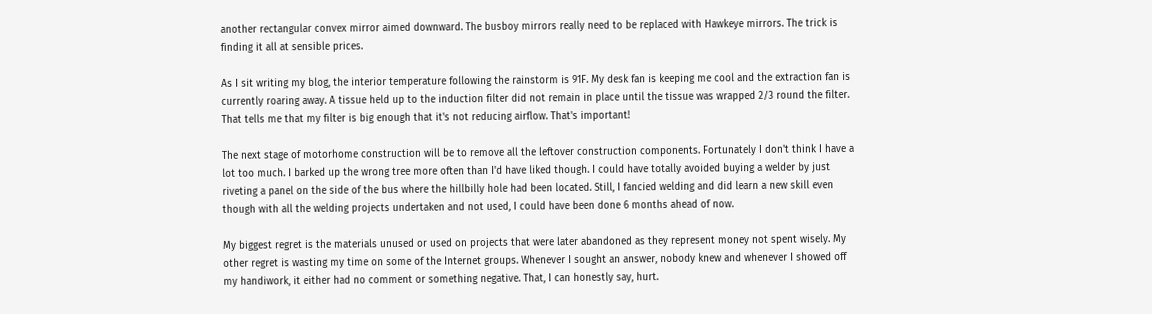another rectangular convex mirror aimed downward. The busboy mirrors really need to be replaced with Hawkeye mirrors. The trick is finding it all at sensible prices.

As I sit writing my blog, the interior temperature following the rainstorm is 91F. My desk fan is keeping me cool and the extraction fan is currently roaring away. A tissue held up to the induction filter did not remain in place until the tissue was wrapped 2/3 round the filter. That tells me that my filter is big enough that it's not reducing airflow. That's important!

The next stage of motorhome construction will be to remove all the leftover construction components. Fortunately I don't think I have a lot too much. I barked up the wrong tree more often than I'd have liked though. I could have totally avoided buying a welder by just riveting a panel on the side of the bus where the hillbilly hole had been located. Still, I fancied welding and did learn a new skill even though with all the welding projects undertaken and not used, I could have been done 6 months ahead of now.

My biggest regret is the materials unused or used on projects that were later abandoned as they represent money not spent wisely. My other regret is wasting my time on some of the Internet groups. Whenever I sought an answer, nobody knew and whenever I showed off my handiwork, it either had no comment or something negative. That, I can honestly say, hurt.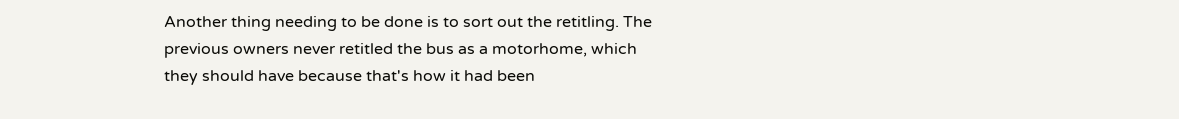Another thing needing to be done is to sort out the retitling. The previous owners never retitled the bus as a motorhome, which they should have because that's how it had been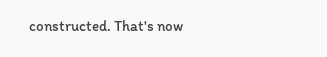constructed. That's now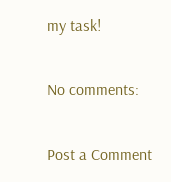my task!

No comments:

Post a Comment